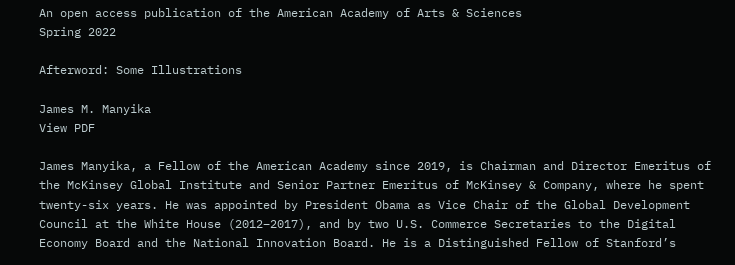An open access publication of the American Academy of Arts & Sciences
Spring 2022

Afterword: Some Illustrations

James M. Manyika
View PDF

James Manyika, a Fellow of the American Academy since 2019, is Chairman and Director Emeritus of the McKinsey Global Institute and Senior Partner Emeritus of McKinsey & Company, where he spent twenty-six years. He was appointed by President Obama as Vice Chair of the Global Development Council at the White House (2012–2017), and by two U.S. Commerce Secretaries to the Digital Economy Board and the National Innovation Board. He is a Distinguished Fellow of Stanford’s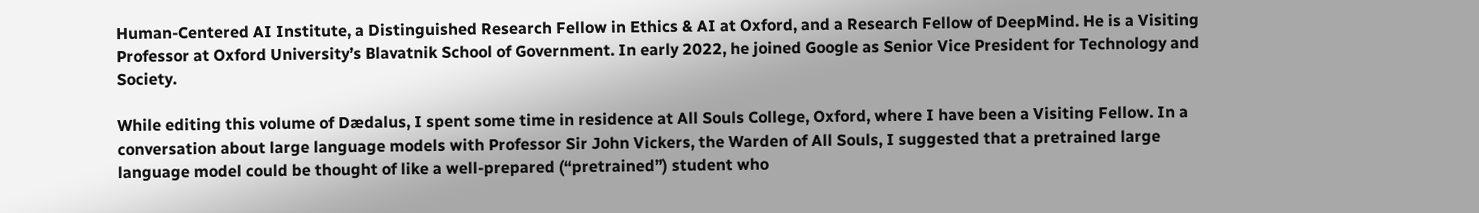Human-Centered AI Institute, a Distinguished Research Fellow in Ethics & AI at Oxford, and a Research Fellow of DeepMind. He is a Visiting Professor at Oxford University’s Blavatnik School of Government. In early 2022, he joined Google as Senior Vice President for Technology and Society.

While editing this volume of Dædalus, I spent some time in residence at All Souls College, Oxford, where I have been a Visiting Fellow. In a conversation about large language models with Professor Sir John Vickers, the Warden of All Souls, I suggested that a pretrained large language model could be thought of like a well-prepared (“pretrained”) student who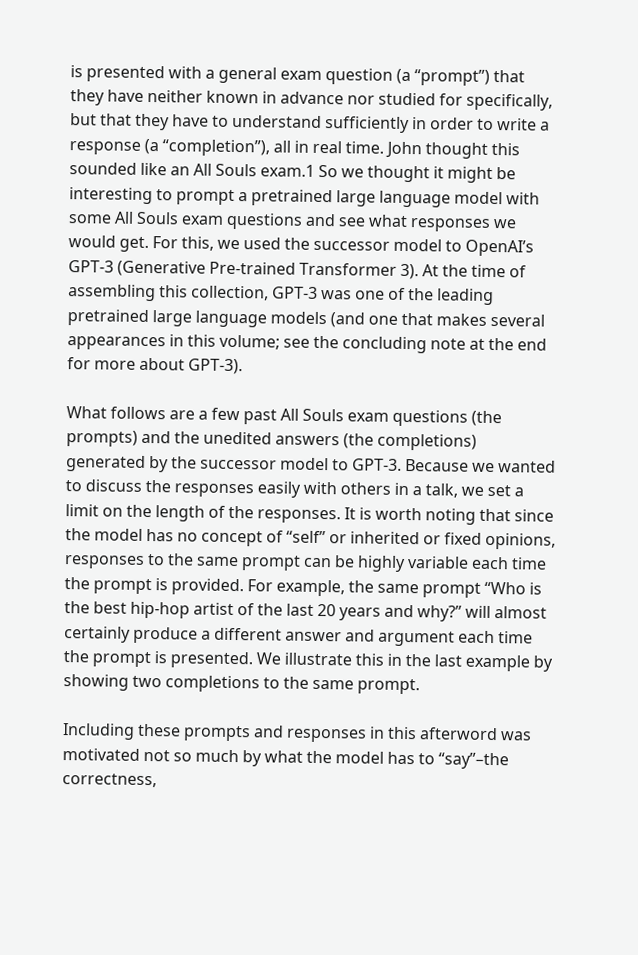is presented with a general exam question (a “prompt”) that they have neither known in advance nor studied for specifically, but that they have to understand sufficiently in order to write a response (a “completion”), all in real time. John thought this sounded like an All Souls exam.1 So we thought it might be interesting to prompt a pretrained large language model with some All Souls exam questions and see what responses we would get. For this, we used the successor model to OpenAI’s GPT-3 (Generative Pre-trained Transformer 3). At the time of assembling this collection, GPT-3 was one of the leading pretrained large language models (and one that makes several appearances in this volume; see the concluding note at the end for more about GPT-3).

What follows are a few past All Souls exam questions (the prompts) and the unedited answers (the completions) generated by the successor model to GPT-3. Because we wanted to discuss the responses easily with others in a talk, we set a limit on the length of the responses. It is worth noting that since the model has no concept of “self” or inherited or fixed opinions, responses to the same prompt can be highly variable each time the prompt is provided. For example, the same prompt “Who is the best hip-hop artist of the last 20 years and why?” will almost certainly produce a different answer and argument each time the prompt is presented. We illustrate this in the last example by showing two completions to the same prompt.

Including these prompts and responses in this afterword was motivated not so much by what the model has to “say”–the correctness,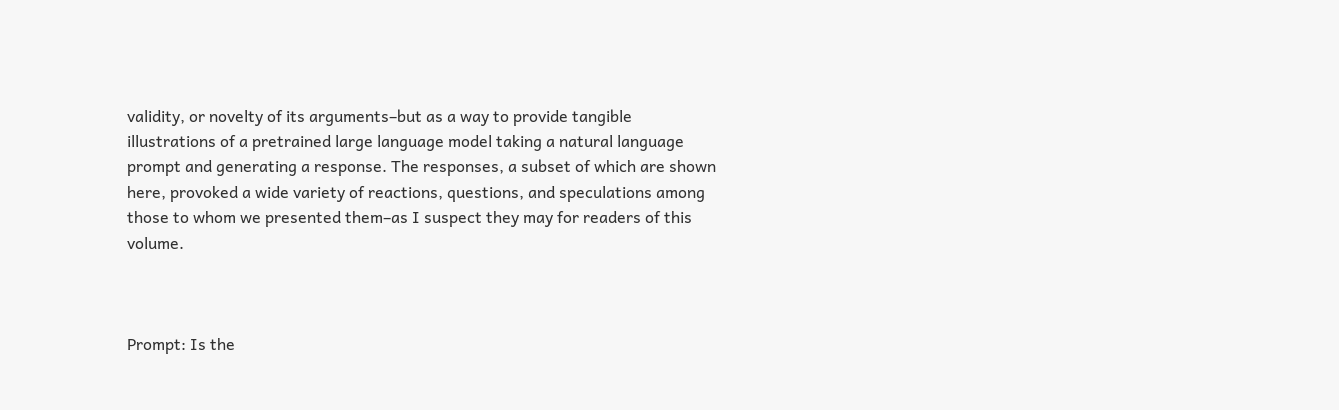validity, or novelty of its arguments–but as a way to provide tangible illustrations of a pretrained large language model taking a natural language prompt and generating a response. The responses, a subset of which are shown here, provoked a wide variety of reactions, questions, and speculations among those to whom we presented them–as I suspect they may for readers of this volume.



Prompt: Is the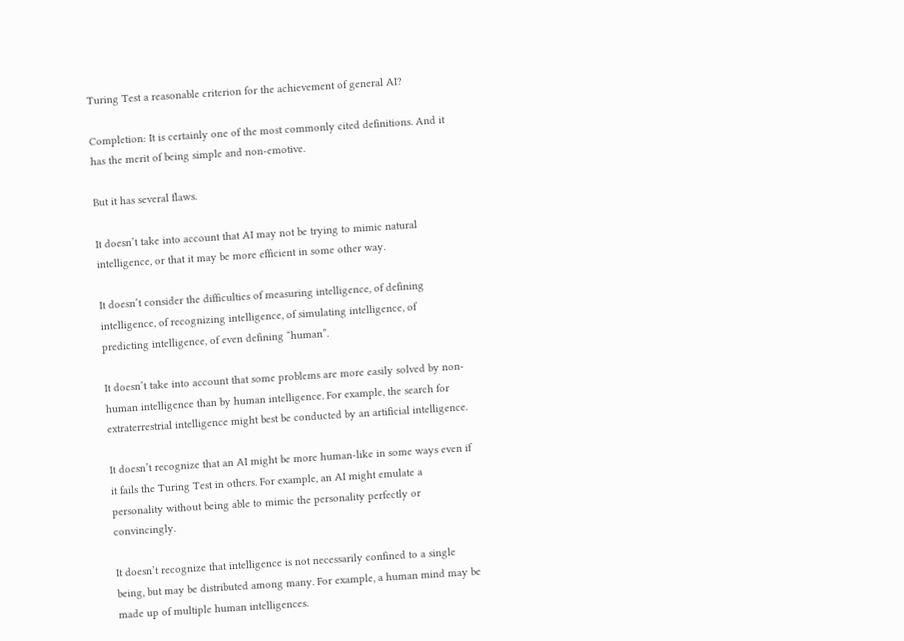Turing Test a reasonable criterion for the achievement of general AI?

Completion: It is certainly one of the most commonly cited definitions. And it has the merit of being simple and non-emotive.

But it has several flaws.

It doesn’t take into account that AI may not be trying to mimic natural intelligence, or that it may be more efficient in some other way.

It doesn’t consider the difficulties of measuring intelligence, of defining intelligence, of recognizing intelligence, of simulating intelligence, of predicting intelligence, of even defining “human”.

It doesn’t take into account that some problems are more easily solved by non-human intelligence than by human intelligence. For example, the search for extraterrestrial intelligence might best be conducted by an artificial intelligence.

It doesn’t recognize that an AI might be more human-like in some ways even if it fails the Turing Test in others. For example, an AI might emulate a personality without being able to mimic the personality perfectly or convincingly.

It doesn’t recognize that intelligence is not necessarily confined to a single being, but may be distributed among many. For example, a human mind may be made up of multiple human intelligences.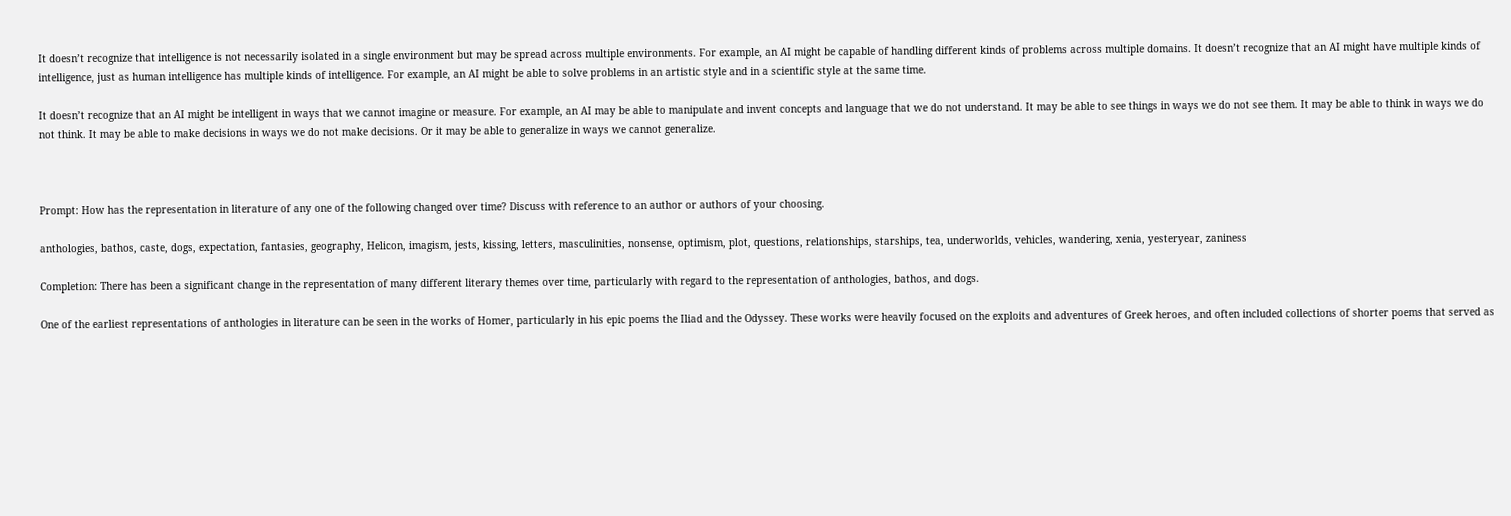It doesn’t recognize that intelligence is not necessarily isolated in a single environment but may be spread across multiple environments. For example, an AI might be capable of handling different kinds of problems across multiple domains. It doesn’t recognize that an AI might have multiple kinds of intelligence, just as human intelligence has multiple kinds of intelligence. For example, an AI might be able to solve problems in an artistic style and in a scientific style at the same time.

It doesn’t recognize that an AI might be intelligent in ways that we cannot imagine or measure. For example, an AI may be able to manipulate and invent concepts and language that we do not understand. It may be able to see things in ways we do not see them. It may be able to think in ways we do not think. It may be able to make decisions in ways we do not make decisions. Or it may be able to generalize in ways we cannot generalize.



Prompt: How has the representation in literature of any one of the following changed over time? Discuss with reference to an author or authors of your choosing.

anthologies, bathos, caste, dogs, expectation, fantasies, geography, Helicon, imagism, jests, kissing, letters, masculinities, nonsense, optimism, plot, questions, relationships, starships, tea, underworlds, vehicles, wandering, xenia, yesteryear, zaniness

Completion: There has been a significant change in the representation of many different literary themes over time, particularly with regard to the representation of anthologies, bathos, and dogs.

One of the earliest representations of anthologies in literature can be seen in the works of Homer, particularly in his epic poems the Iliad and the Odyssey. These works were heavily focused on the exploits and adventures of Greek heroes, and often included collections of shorter poems that served as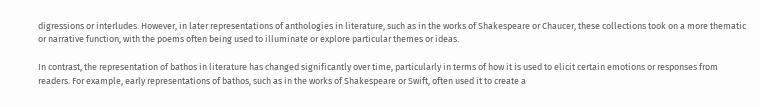digressions or interludes. However, in later representations of anthologies in literature, such as in the works of Shakespeare or Chaucer, these collections took on a more thematic or narrative function, with the poems often being used to illuminate or explore particular themes or ideas.

In contrast, the representation of bathos in literature has changed significantly over time, particularly in terms of how it is used to elicit certain emotions or responses from readers. For example, early representations of bathos, such as in the works of Shakespeare or Swift, often used it to create a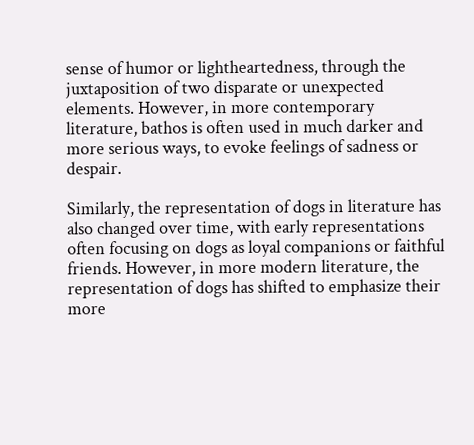sense of humor or lightheartedness, through the juxtaposition of two disparate or unexpected elements. However, in more contemporary literature, bathos is often used in much darker and more serious ways, to evoke feelings of sadness or despair.

Similarly, the representation of dogs in literature has also changed over time, with early representations often focusing on dogs as loyal companions or faithful friends. However, in more modern literature, the representation of dogs has shifted to emphasize their more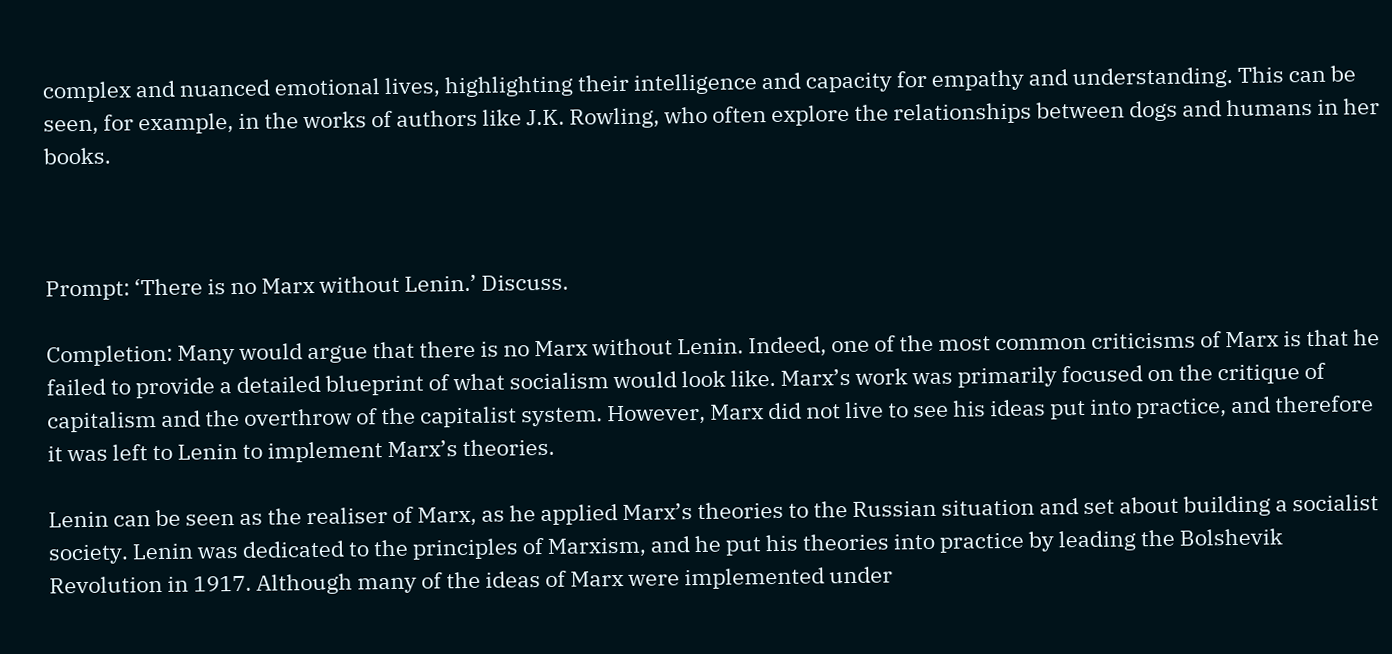complex and nuanced emotional lives, highlighting their intelligence and capacity for empathy and understanding. This can be seen, for example, in the works of authors like J.K. Rowling, who often explore the relationships between dogs and humans in her books.



Prompt: ‘There is no Marx without Lenin.’ Discuss.

Completion: Many would argue that there is no Marx without Lenin. Indeed, one of the most common criticisms of Marx is that he failed to provide a detailed blueprint of what socialism would look like. Marx’s work was primarily focused on the critique of capitalism and the overthrow of the capitalist system. However, Marx did not live to see his ideas put into practice, and therefore it was left to Lenin to implement Marx’s theories.

Lenin can be seen as the realiser of Marx, as he applied Marx’s theories to the Russian situation and set about building a socialist society. Lenin was dedicated to the principles of Marxism, and he put his theories into practice by leading the Bolshevik Revolution in 1917. Although many of the ideas of Marx were implemented under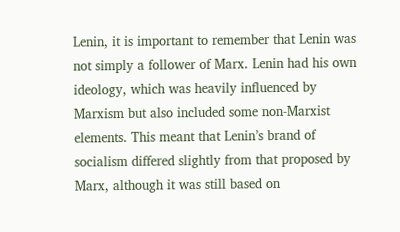Lenin, it is important to remember that Lenin was not simply a follower of Marx. Lenin had his own ideology, which was heavily influenced by Marxism but also included some non-Marxist elements. This meant that Lenin’s brand of socialism differed slightly from that proposed by Marx, although it was still based on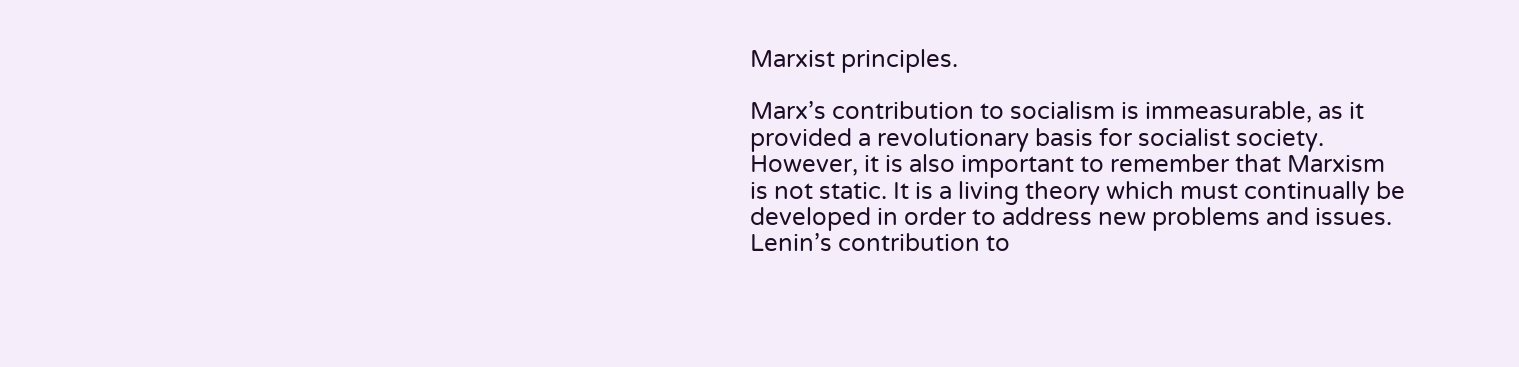Marxist principles.

Marx’s contribution to socialism is immeasurable, as it provided a revolutionary basis for socialist society. However, it is also important to remember that Marxism is not static. It is a living theory which must continually be developed in order to address new problems and issues. Lenin’s contribution to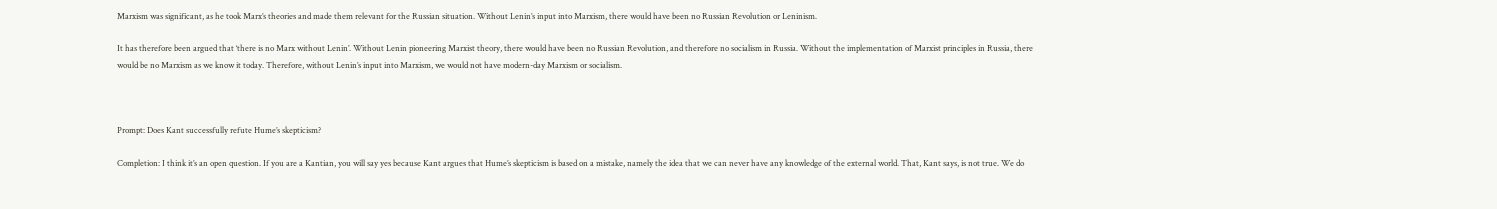Marxism was significant, as he took Marx’s theories and made them relevant for the Russian situation. Without Lenin’s input into Marxism, there would have been no Russian Revolution or Leninism.

It has therefore been argued that ‘there is no Marx without Lenin’. Without Lenin pioneering Marxist theory, there would have been no Russian Revolution, and therefore no socialism in Russia. Without the implementation of Marxist principles in Russia, there would be no Marxism as we know it today. Therefore, without Lenin’s input into Marxism, we would not have modern-day Marxism or socialism.



Prompt: Does Kant successfully refute Hume’s skepticism?

Completion: I think it’s an open question. If you are a Kantian, you will say yes because Kant argues that Hume’s skepticism is based on a mistake, namely the idea that we can never have any knowledge of the external world. That, Kant says, is not true. We do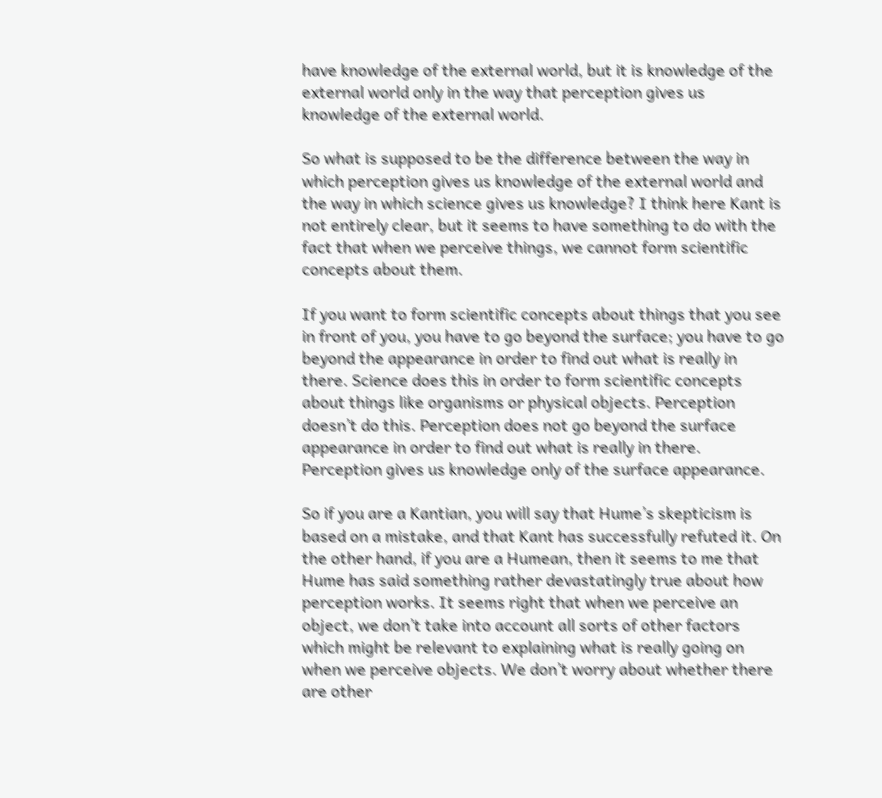have knowledge of the external world, but it is knowledge of the external world only in the way that perception gives us knowledge of the external world.

So what is supposed to be the difference between the way in which perception gives us knowledge of the external world and the way in which science gives us knowledge? I think here Kant is not entirely clear, but it seems to have something to do with the fact that when we perceive things, we cannot form scientific concepts about them.

If you want to form scientific concepts about things that you see in front of you, you have to go beyond the surface; you have to go beyond the appearance in order to find out what is really in there. Science does this in order to form scientific concepts about things like organisms or physical objects. Perception doesn’t do this. Perception does not go beyond the surface appearance in order to find out what is really in there. Perception gives us knowledge only of the surface appearance.

So if you are a Kantian, you will say that Hume’s skepticism is based on a mistake, and that Kant has successfully refuted it. On the other hand, if you are a Humean, then it seems to me that Hume has said something rather devastatingly true about how perception works. It seems right that when we perceive an object, we don’t take into account all sorts of other factors which might be relevant to explaining what is really going on when we perceive objects. We don’t worry about whether there are other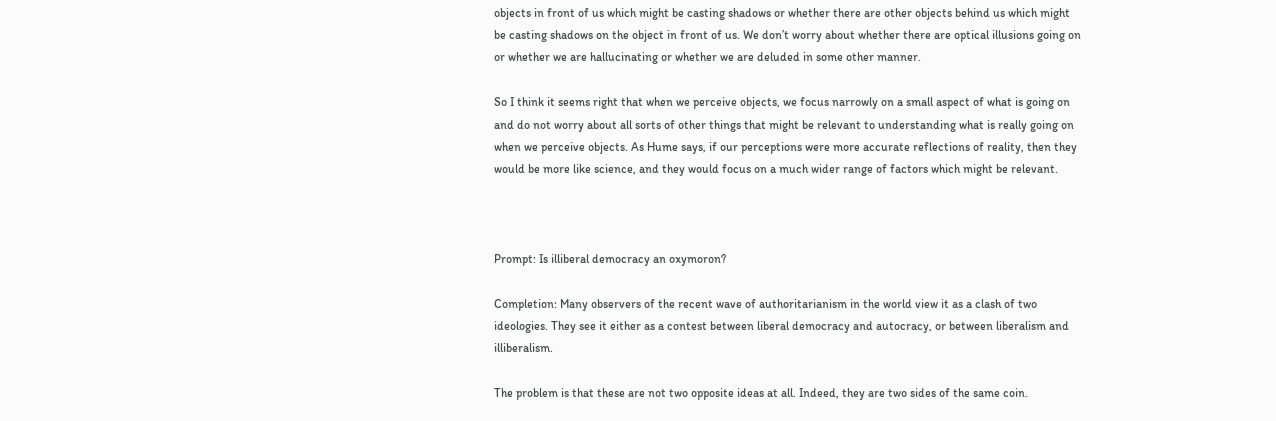objects in front of us which might be casting shadows or whether there are other objects behind us which might be casting shadows on the object in front of us. We don’t worry about whether there are optical illusions going on or whether we are hallucinating or whether we are deluded in some other manner.

So I think it seems right that when we perceive objects, we focus narrowly on a small aspect of what is going on and do not worry about all sorts of other things that might be relevant to understanding what is really going on when we perceive objects. As Hume says, if our perceptions were more accurate reflections of reality, then they would be more like science, and they would focus on a much wider range of factors which might be relevant.



Prompt: Is illiberal democracy an oxymoron?

Completion: Many observers of the recent wave of authoritarianism in the world view it as a clash of two ideologies. They see it either as a contest between liberal democracy and autocracy, or between liberalism and illiberalism.

The problem is that these are not two opposite ideas at all. Indeed, they are two sides of the same coin.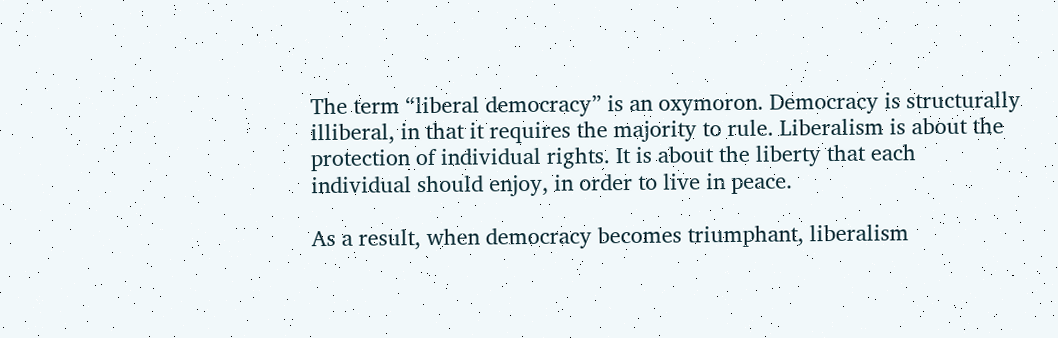The term “liberal democracy” is an oxymoron. Democracy is structurally illiberal, in that it requires the majority to rule. Liberalism is about the protection of individual rights. It is about the liberty that each individual should enjoy, in order to live in peace.

As a result, when democracy becomes triumphant, liberalism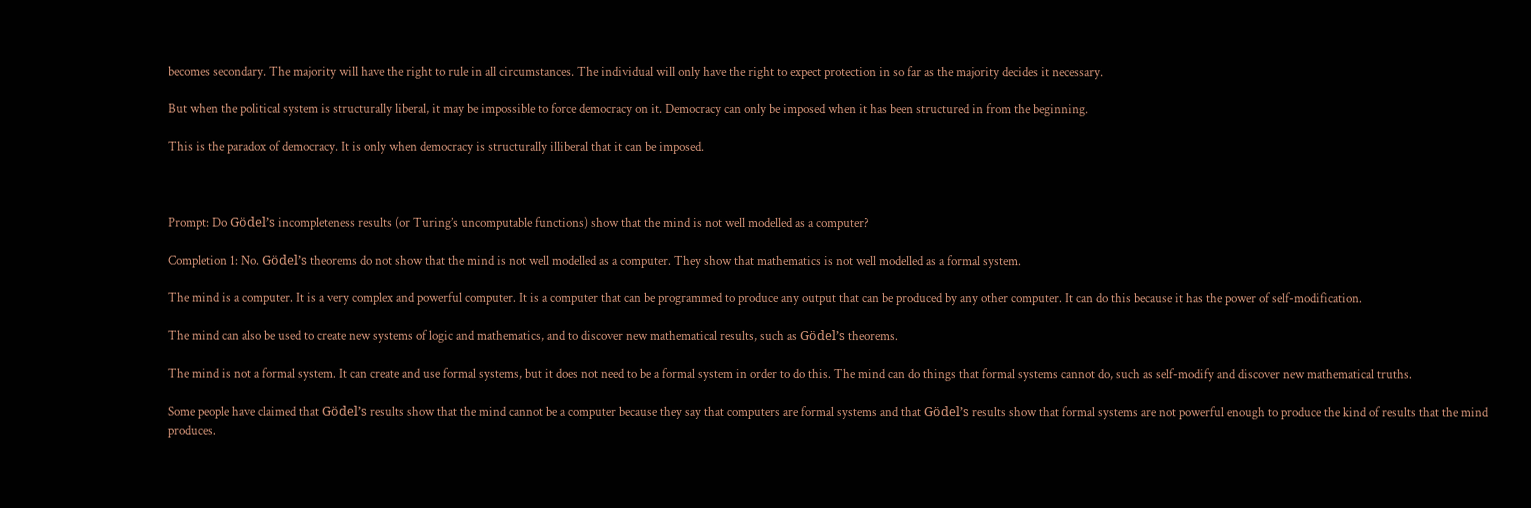becomes secondary. The majority will have the right to rule in all circumstances. The individual will only have the right to expect protection in so far as the majority decides it necessary.

But when the political system is structurally liberal, it may be impossible to force democracy on it. Democracy can only be imposed when it has been structured in from the beginning.

This is the paradox of democracy. It is only when democracy is structurally illiberal that it can be imposed.



Prompt: Do Gödel’s incompleteness results (or Turing’s uncomputable functions) show that the mind is not well modelled as a computer?

Completion 1: No. Gödel’s theorems do not show that the mind is not well modelled as a computer. They show that mathematics is not well modelled as a formal system.

The mind is a computer. It is a very complex and powerful computer. It is a computer that can be programmed to produce any output that can be produced by any other computer. It can do this because it has the power of self-modification.

The mind can also be used to create new systems of logic and mathematics, and to discover new mathematical results, such as Gödel’s theorems.

The mind is not a formal system. It can create and use formal systems, but it does not need to be a formal system in order to do this. The mind can do things that formal systems cannot do, such as self-modify and discover new mathematical truths.

Some people have claimed that Gödel’s results show that the mind cannot be a computer because they say that computers are formal systems and that Gödel’s results show that formal systems are not powerful enough to produce the kind of results that the mind produces.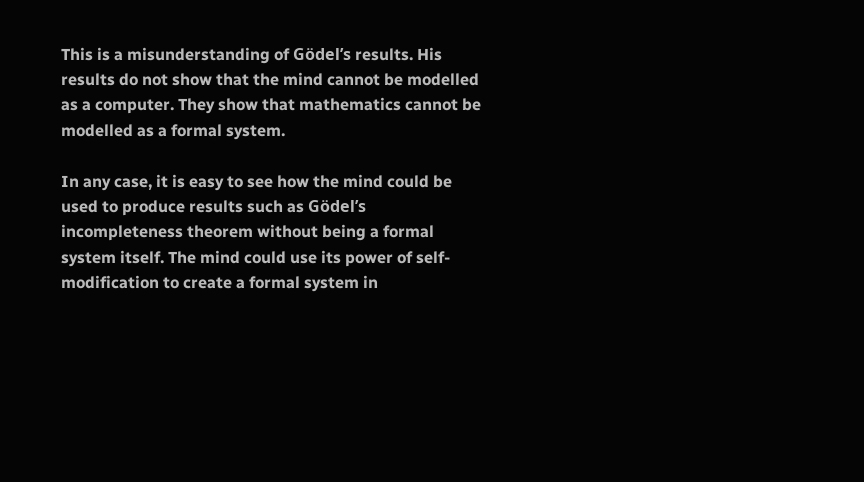This is a misunderstanding of Gödel’s results. His results do not show that the mind cannot be modelled as a computer. They show that mathematics cannot be modelled as a formal system.

In any case, it is easy to see how the mind could be used to produce results such as Gödel’s incompleteness theorem without being a formal system itself. The mind could use its power of self-modification to create a formal system in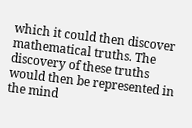which it could then discover mathematical truths. The discovery of these truths would then be represented in the mind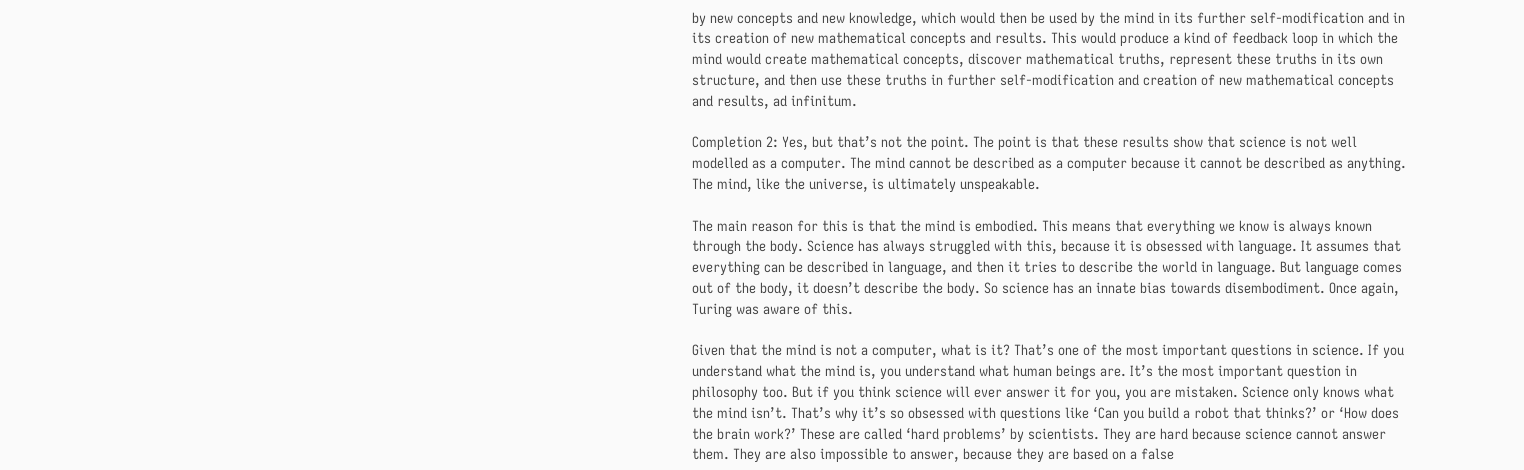by new concepts and new knowledge, which would then be used by the mind in its further self-modification and in its creation of new mathematical concepts and results. This would produce a kind of feedback loop in which the mind would create mathematical concepts, discover mathematical truths, represent these truths in its own structure, and then use these truths in further self-modification and creation of new mathematical concepts and results, ad infinitum.

Completion 2: Yes, but that’s not the point. The point is that these results show that science is not well modelled as a computer. The mind cannot be described as a computer because it cannot be described as anything. The mind, like the universe, is ultimately unspeakable.

The main reason for this is that the mind is embodied. This means that everything we know is always known through the body. Science has always struggled with this, because it is obsessed with language. It assumes that everything can be described in language, and then it tries to describe the world in language. But language comes out of the body, it doesn’t describe the body. So science has an innate bias towards disembodiment. Once again, Turing was aware of this.

Given that the mind is not a computer, what is it? That’s one of the most important questions in science. If you understand what the mind is, you understand what human beings are. It’s the most important question in philosophy too. But if you think science will ever answer it for you, you are mistaken. Science only knows what the mind isn’t. That’s why it’s so obsessed with questions like ‘Can you build a robot that thinks?’ or ‘How does the brain work?’ These are called ‘hard problems’ by scientists. They are hard because science cannot answer them. They are also impossible to answer, because they are based on a false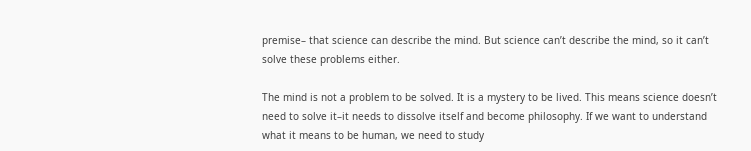premise– that science can describe the mind. But science can’t describe the mind, so it can’t solve these problems either.

The mind is not a problem to be solved. It is a mystery to be lived. This means science doesn’t need to solve it–it needs to dissolve itself and become philosophy. If we want to understand what it means to be human, we need to study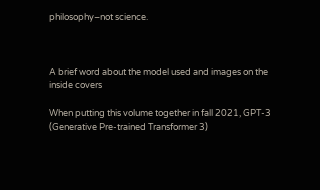philosophy–not science.



A brief word about the model used and images on the inside covers

When putting this volume together in fall 2021, GPT-3 (Generative Pre-trained Transformer 3)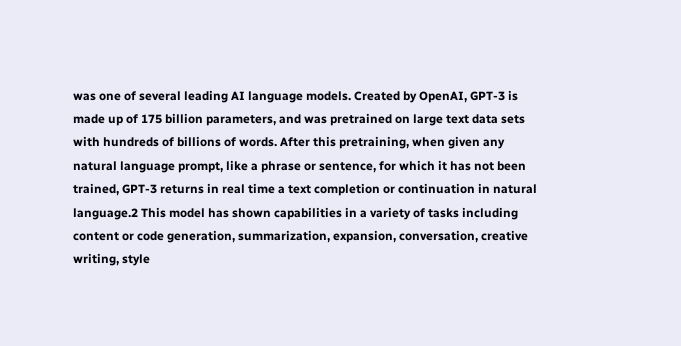was one of several leading AI language models. Created by OpenAI, GPT-3 is made up of 175 billion parameters, and was pretrained on large text data sets with hundreds of billions of words. After this pretraining, when given any natural language prompt, like a phrase or sentence, for which it has not been trained, GPT-3 returns in real time a text completion or continuation in natural language.2 This model has shown capabilities in a variety of tasks including content or code generation, summarization, expansion, conversation, creative writing, style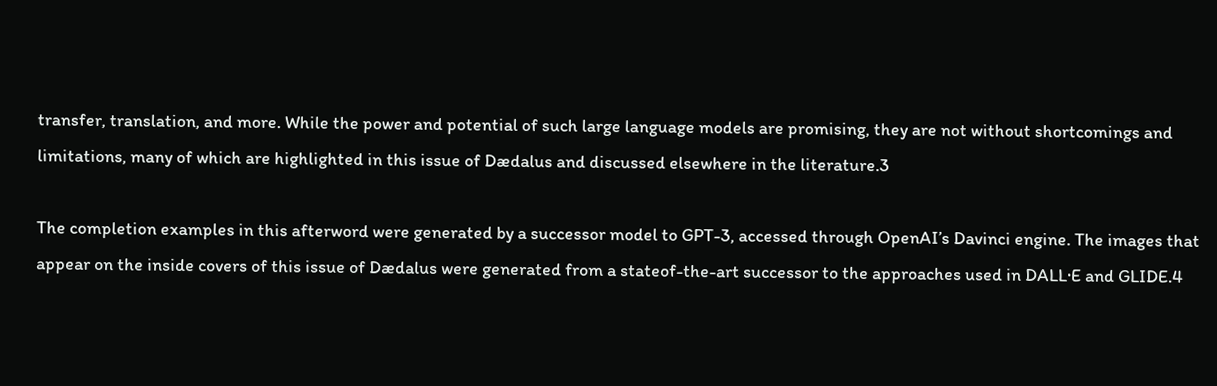transfer, translation, and more. While the power and potential of such large language models are promising, they are not without shortcomings and limitations, many of which are highlighted in this issue of Dædalus and discussed elsewhere in the literature.3

The completion examples in this afterword were generated by a successor model to GPT-3, accessed through OpenAI’s Davinci engine. The images that appear on the inside covers of this issue of Dædalus were generated from a stateof-the-art successor to the approaches used in DALL·E and GLIDE.4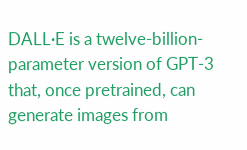DALL·E is a twelve-billion-parameter version of GPT-3 that, once pretrained, can generate images from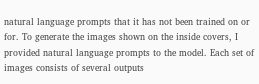natural language prompts that it has not been trained on or for. To generate the images shown on the inside covers, I provided natural language prompts to the model. Each set of images consists of several outputs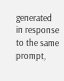generated in response to the same prompt,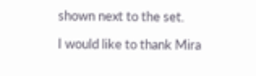shown next to the set.

I would like to thank Mira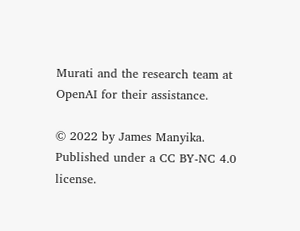Murati and the research team at OpenAI for their assistance.

© 2022 by James Manyika. Published under a CC BY-NC 4.0 license.